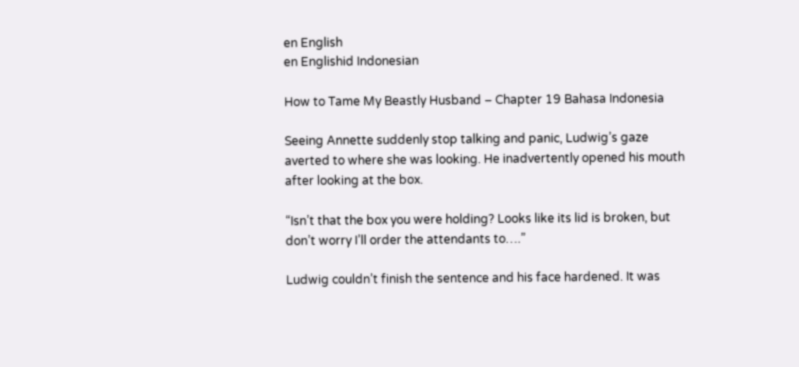en English
en Englishid Indonesian

How to Tame My Beastly Husband – Chapter 19 Bahasa Indonesia

Seeing Annette suddenly stop talking and panic, Ludwig’s gaze averted to where she was looking. He inadvertently opened his mouth after looking at the box.

“Isn’t that the box you were holding? Looks like its lid is broken, but don’t worry I’ll order the attendants to….”

Ludwig couldn’t finish the sentence and his face hardened. It was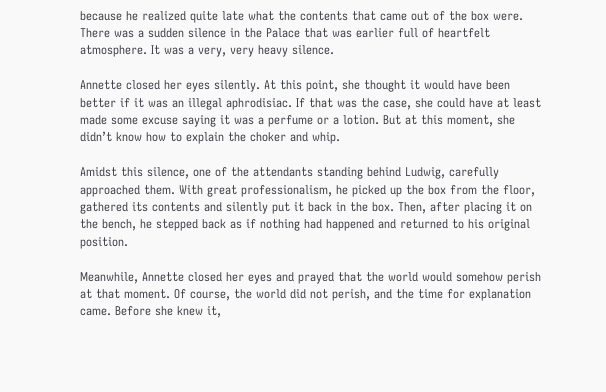because he realized quite late what the contents that came out of the box were. There was a sudden silence in the Palace that was earlier full of heartfelt atmosphere. It was a very, very heavy silence.

Annette closed her eyes silently. At this point, she thought it would have been better if it was an illegal aphrodisiac. If that was the case, she could have at least made some excuse saying it was a perfume or a lotion. But at this moment, she didn’t know how to explain the choker and whip.

Amidst this silence, one of the attendants standing behind Ludwig, carefully approached them. With great professionalism, he picked up the box from the floor, gathered its contents and silently put it back in the box. Then, after placing it on the bench, he stepped back as if nothing had happened and returned to his original position.

Meanwhile, Annette closed her eyes and prayed that the world would somehow perish at that moment. Of course, the world did not perish, and the time for explanation came. Before she knew it,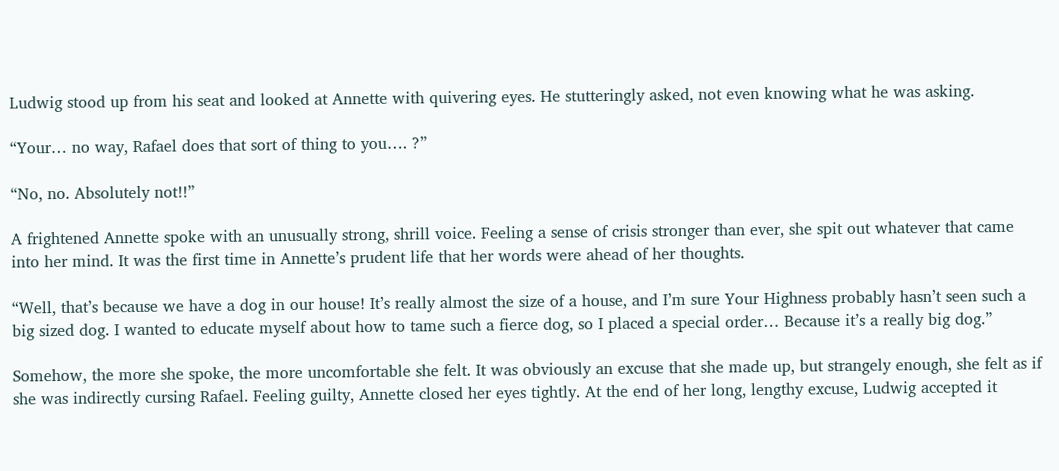Ludwig stood up from his seat and looked at Annette with quivering eyes. He stutteringly asked, not even knowing what he was asking.

“Your… no way, Rafael does that sort of thing to you…. ?”

“No, no. Absolutely not!!”

A frightened Annette spoke with an unusually strong, shrill voice. Feeling a sense of crisis stronger than ever, she spit out whatever that came into her mind. It was the first time in Annette’s prudent life that her words were ahead of her thoughts.

“Well, that’s because we have a dog in our house! It’s really almost the size of a house, and I’m sure Your Highness probably hasn’t seen such a big sized dog. I wanted to educate myself about how to tame such a fierce dog, so I placed a special order… Because it’s a really big dog.”

Somehow, the more she spoke, the more uncomfortable she felt. It was obviously an excuse that she made up, but strangely enough, she felt as if she was indirectly cursing Rafael. Feeling guilty, Annette closed her eyes tightly. At the end of her long, lengthy excuse, Ludwig accepted it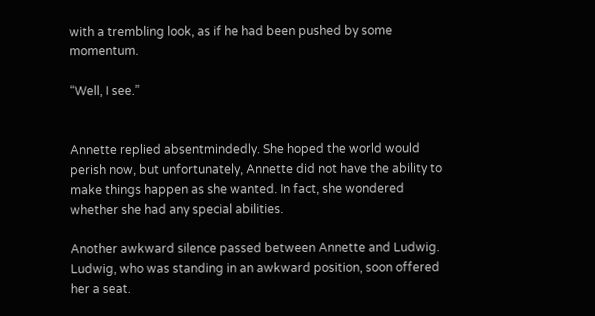with a trembling look, as if he had been pushed by some momentum.

“Well, I see.”


Annette replied absentmindedly. She hoped the world would perish now, but unfortunately, Annette did not have the ability to make things happen as she wanted. In fact, she wondered whether she had any special abilities.

Another awkward silence passed between Annette and Ludwig. Ludwig, who was standing in an awkward position, soon offered her a seat.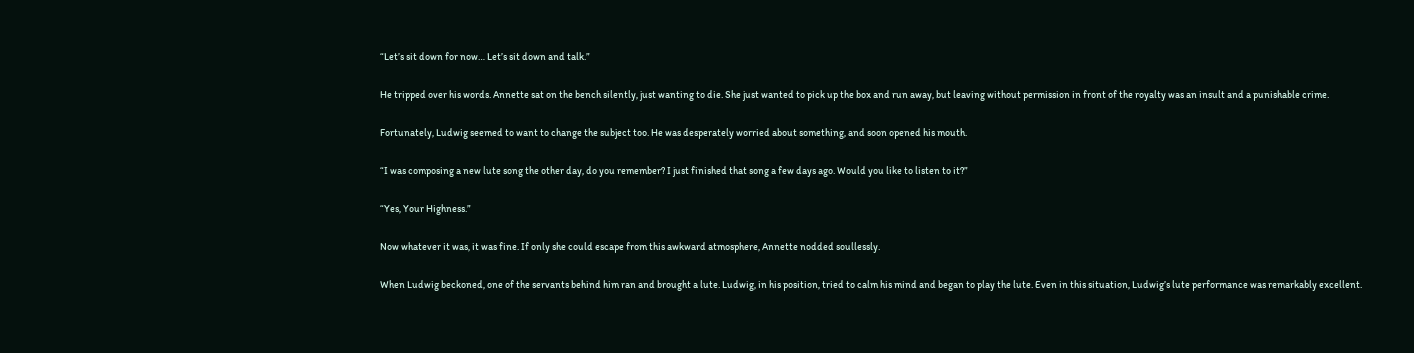“Let’s sit down for now… Let’s sit down and talk.”

He tripped over his words. Annette sat on the bench silently, just wanting to die. She just wanted to pick up the box and run away, but leaving without permission in front of the royalty was an insult and a punishable crime.

Fortunately, Ludwig seemed to want to change the subject too. He was desperately worried about something, and soon opened his mouth.

“I was composing a new lute song the other day, do you remember? I just finished that song a few days ago. Would you like to listen to it?”

“Yes, Your Highness.”

Now whatever it was, it was fine. If only she could escape from this awkward atmosphere, Annette nodded soullessly.

When Ludwig beckoned, one of the servants behind him ran and brought a lute. Ludwig, in his position, tried to calm his mind and began to play the lute. Even in this situation, Ludwig’s lute performance was remarkably excellent.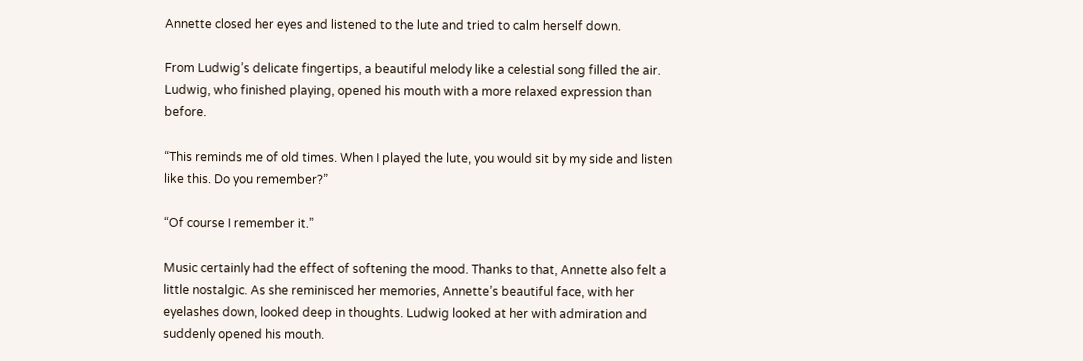Annette closed her eyes and listened to the lute and tried to calm herself down.

From Ludwig’s delicate fingertips, a beautiful melody like a celestial song filled the air. Ludwig, who finished playing, opened his mouth with a more relaxed expression than before.

“This reminds me of old times. When I played the lute, you would sit by my side and listen like this. Do you remember?”

“Of course I remember it.”

Music certainly had the effect of softening the mood. Thanks to that, Annette also felt a little nostalgic. As she reminisced her memories, Annette’s beautiful face, with her eyelashes down, looked deep in thoughts. Ludwig looked at her with admiration and suddenly opened his mouth.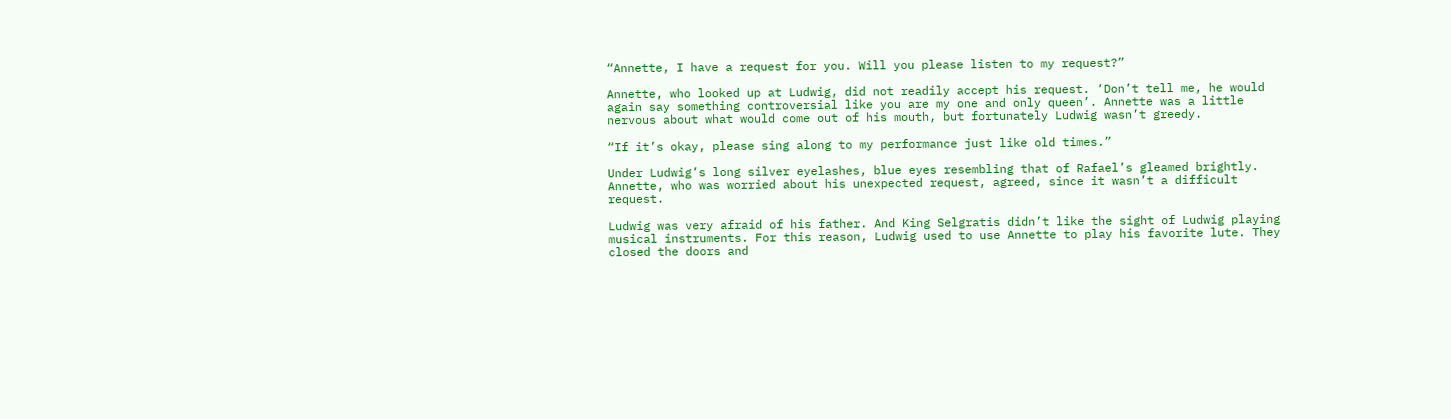“Annette, I have a request for you. Will you please listen to my request?”

Annette, who looked up at Ludwig, did not readily accept his request. ‘Don’t tell me, he would again say something controversial like you are my one and only queen’. Annette was a little nervous about what would come out of his mouth, but fortunately Ludwig wasn’t greedy.

“If it’s okay, please sing along to my performance just like old times.”

Under Ludwig’s long silver eyelashes, blue eyes resembling that of Rafael’s gleamed brightly. Annette, who was worried about his unexpected request, agreed, since it wasn’t a difficult request.

Ludwig was very afraid of his father. And King Selgratis didn’t like the sight of Ludwig playing musical instruments. For this reason, Ludwig used to use Annette to play his favorite lute. They closed the doors and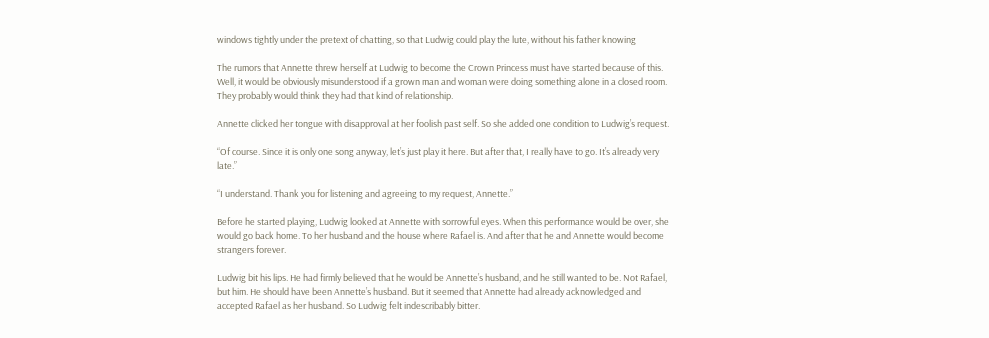windows tightly under the pretext of chatting, so that Ludwig could play the lute, without his father knowing

The rumors that Annette threw herself at Ludwig to become the Crown Princess must have started because of this. Well, it would be obviously misunderstood if a grown man and woman were doing something alone in a closed room. They probably would think they had that kind of relationship.

Annette clicked her tongue with disapproval at her foolish past self. So she added one condition to Ludwig’s request.

“Of course. Since it is only one song anyway, let’s just play it here. But after that, I really have to go. It’s already very late.”

“I understand. Thank you for listening and agreeing to my request, Annette.”

Before he started playing, Ludwig looked at Annette with sorrowful eyes. When this performance would be over, she would go back home. To her husband and the house where Rafael is. And after that he and Annette would become strangers forever.

Ludwig bit his lips. He had firmly believed that he would be Annette’s husband, and he still wanted to be. Not Rafael, but him. He should have been Annette’s husband. But it seemed that Annette had already acknowledged and accepted Rafael as her husband. So Ludwig felt indescribably bitter.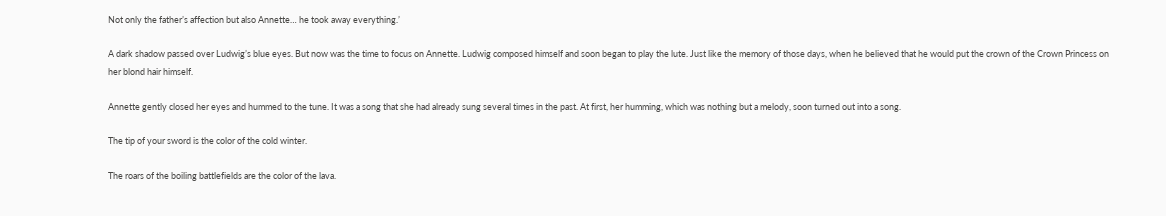Not only the father’s affection but also Annette… he took away everything.’

A dark shadow passed over Ludwig’s blue eyes. But now was the time to focus on Annette. Ludwig composed himself and soon began to play the lute. Just like the memory of those days, when he believed that he would put the crown of the Crown Princess on her blond hair himself.

Annette gently closed her eyes and hummed to the tune. It was a song that she had already sung several times in the past. At first, her humming, which was nothing but a melody, soon turned out into a song.

The tip of your sword is the color of the cold winter.

The roars of the boiling battlefields are the color of the lava.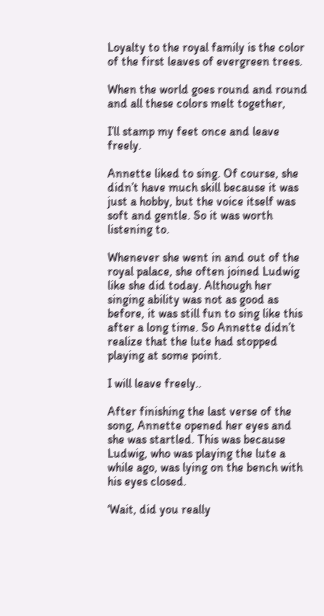Loyalty to the royal family is the color of the first leaves of evergreen trees.

When the world goes round and round and all these colors melt together,

I’ll stamp my feet once and leave freely.

Annette liked to sing. Of course, she didn’t have much skill because it was just a hobby, but the voice itself was soft and gentle. So it was worth listening to.

Whenever she went in and out of the royal palace, she often joined Ludwig like she did today. Although her singing ability was not as good as before, it was still fun to sing like this after a long time. So Annette didn’t realize that the lute had stopped playing at some point.

I will leave freely..

After finishing the last verse of the song, Annette opened her eyes and she was startled. This was because Ludwig, who was playing the lute a while ago, was lying on the bench with his eyes closed.

‘Wait, did you really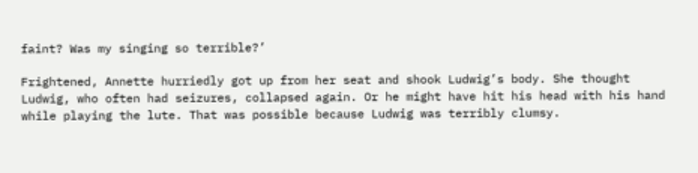faint? Was my singing so terrible?’

Frightened, Annette hurriedly got up from her seat and shook Ludwig’s body. She thought Ludwig, who often had seizures, collapsed again. Or he might have hit his head with his hand while playing the lute. That was possible because Ludwig was terribly clumsy.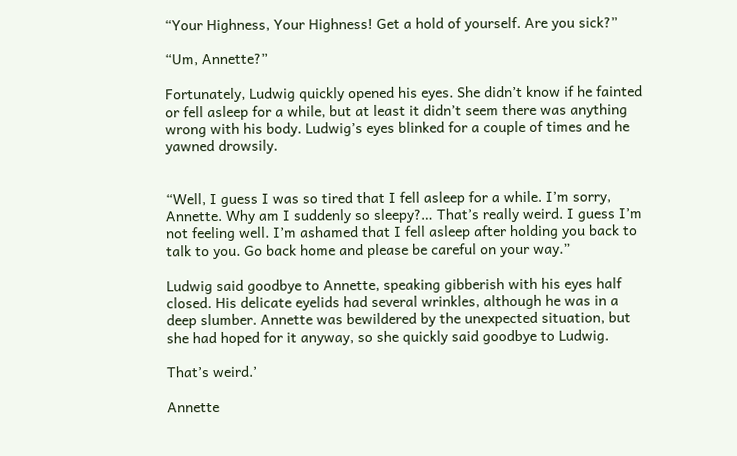“Your Highness, Your Highness! Get a hold of yourself. Are you sick?”

“Um, Annette?”

Fortunately, Ludwig quickly opened his eyes. She didn’t know if he fainted or fell asleep for a while, but at least it didn’t seem there was anything wrong with his body. Ludwig’s eyes blinked for a couple of times and he yawned drowsily.


“Well, I guess I was so tired that I fell asleep for a while. I’m sorry, Annette. Why am I suddenly so sleepy?… That’s really weird. I guess I’m not feeling well. I’m ashamed that I fell asleep after holding you back to talk to you. Go back home and please be careful on your way.”

Ludwig said goodbye to Annette, speaking gibberish with his eyes half closed. His delicate eyelids had several wrinkles, although he was in a deep slumber. Annette was bewildered by the unexpected situation, but she had hoped for it anyway, so she quickly said goodbye to Ludwig.

That’s weird.’

Annette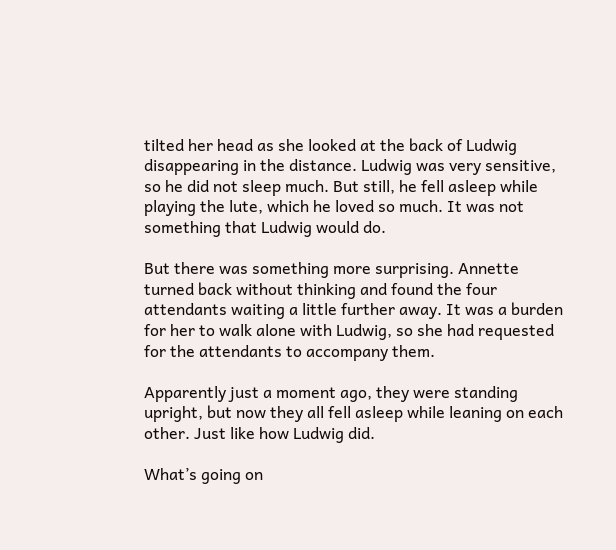tilted her head as she looked at the back of Ludwig disappearing in the distance. Ludwig was very sensitive, so he did not sleep much. But still, he fell asleep while playing the lute, which he loved so much. It was not something that Ludwig would do.

But there was something more surprising. Annette turned back without thinking and found the four attendants waiting a little further away. It was a burden for her to walk alone with Ludwig, so she had requested for the attendants to accompany them.

Apparently just a moment ago, they were standing upright, but now they all fell asleep while leaning on each other. Just like how Ludwig did.

What’s going on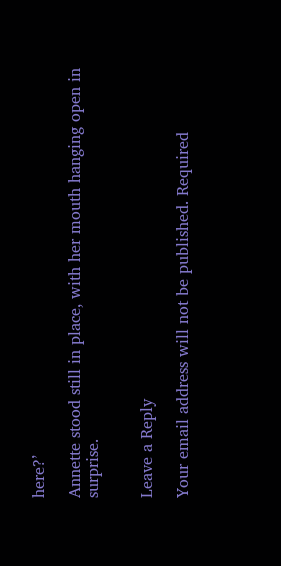here?’

Annette stood still in place, with her mouth hanging open in surprise.


Leave a Reply

Your email address will not be published. Required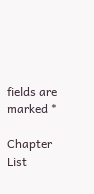fields are marked *

Chapter List